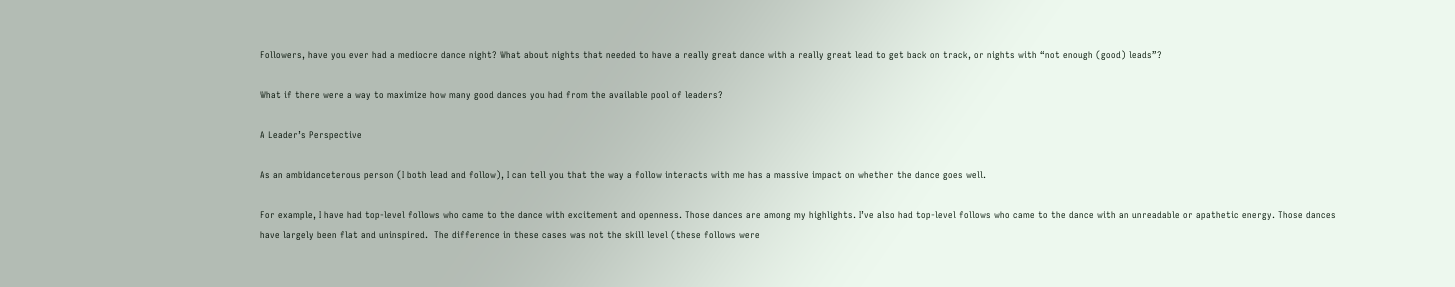Followers, have you ever had a mediocre dance night? What about nights that needed to have a really great dance with a really great lead to get back on track, or nights with “not enough (good) leads”?

What if there were a way to maximize how many good dances you had from the available pool of leaders?

A Leader’s Perspective

As an ambidanceterous person (I both lead and follow), I can tell you that the way a follow interacts with me has a massive impact on whether the dance goes well.

For example, I have had top-level follows who came to the dance with excitement and openness. Those dances are among my highlights. I’ve also had top-level follows who came to the dance with an unreadable or apathetic energy. Those dances have largely been flat and uninspired.  The difference in these cases was not the skill level (these follows were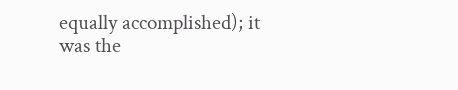equally accomplished); it was the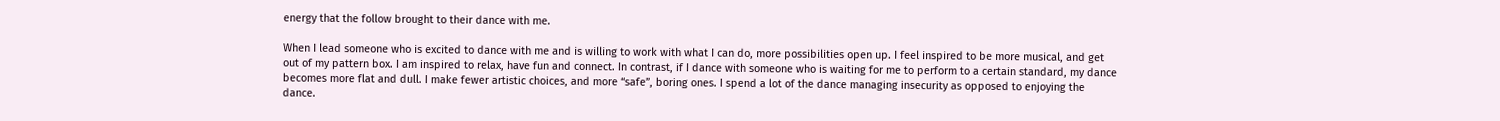energy that the follow brought to their dance with me.

When I lead someone who is excited to dance with me and is willing to work with what I can do, more possibilities open up. I feel inspired to be more musical, and get out of my pattern box. I am inspired to relax, have fun and connect. In contrast, if I dance with someone who is waiting for me to perform to a certain standard, my dance becomes more flat and dull. I make fewer artistic choices, and more “safe”, boring ones. I spend a lot of the dance managing insecurity as opposed to enjoying the dance.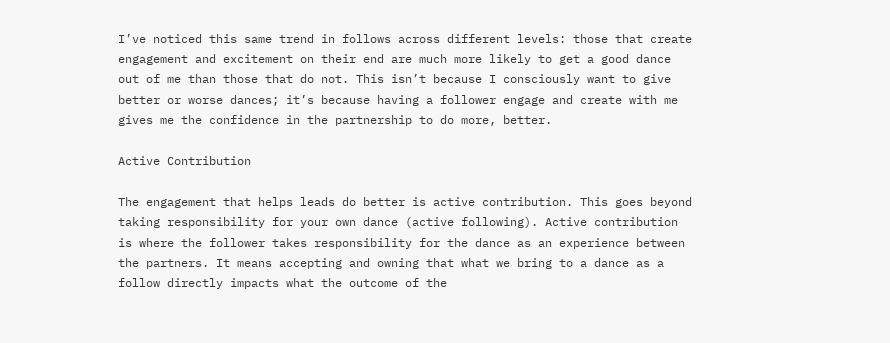I’ve noticed this same trend in follows across different levels: those that create engagement and excitement on their end are much more likely to get a good dance out of me than those that do not. This isn’t because I consciously want to give better or worse dances; it’s because having a follower engage and create with me gives me the confidence in the partnership to do more, better.

Active Contribution

The engagement that helps leads do better is active contribution. This goes beyond taking responsibility for your own dance (active following). Active contribution is where the follower takes responsibility for the dance as an experience between the partners. It means accepting and owning that what we bring to a dance as a follow directly impacts what the outcome of the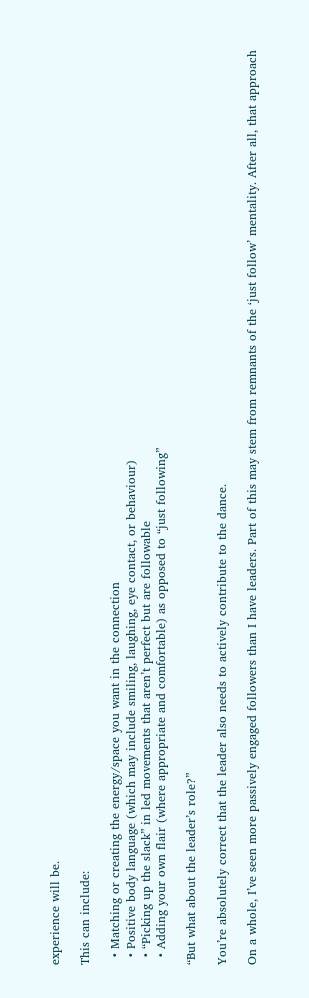experience will be.

This can include:

  • Matching or creating the energy/space you want in the connection
  • Positive body language (which may include smiling, laughing, eye contact, or behaviour)
  • “Picking up the slack” in led movements that aren’t perfect but are followable
  • Adding your own flair (where appropriate and comfortable) as opposed to “just following”

“But what about the leader’s role?”

You’re absolutely correct that the leader also needs to actively contribute to the dance.

On a whole, I’ve seen more passively engaged followers than I have leaders. Part of this may stem from remnants of the ‘just follow’ mentality. After all, that approach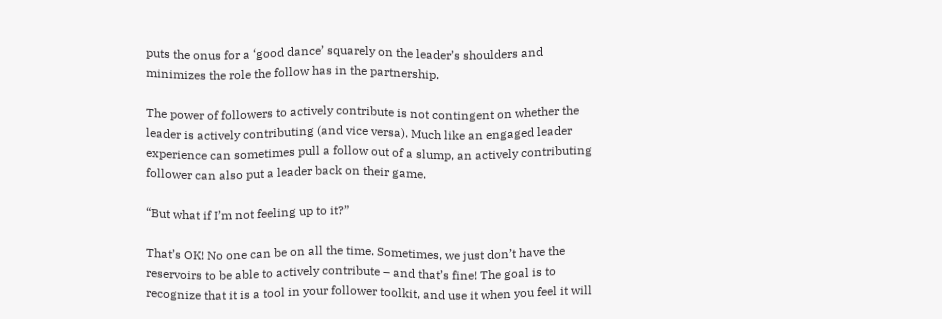puts the onus for a ‘good dance’ squarely on the leader’s shoulders and minimizes the role the follow has in the partnership.

The power of followers to actively contribute is not contingent on whether the leader is actively contributing (and vice versa). Much like an engaged leader experience can sometimes pull a follow out of a slump, an actively contributing follower can also put a leader back on their game.

“But what if I’m not feeling up to it?”

That’s OK! No one can be on all the time. Sometimes, we just don’t have the reservoirs to be able to actively contribute – and that’s fine! The goal is to recognize that it is a tool in your follower toolkit, and use it when you feel it will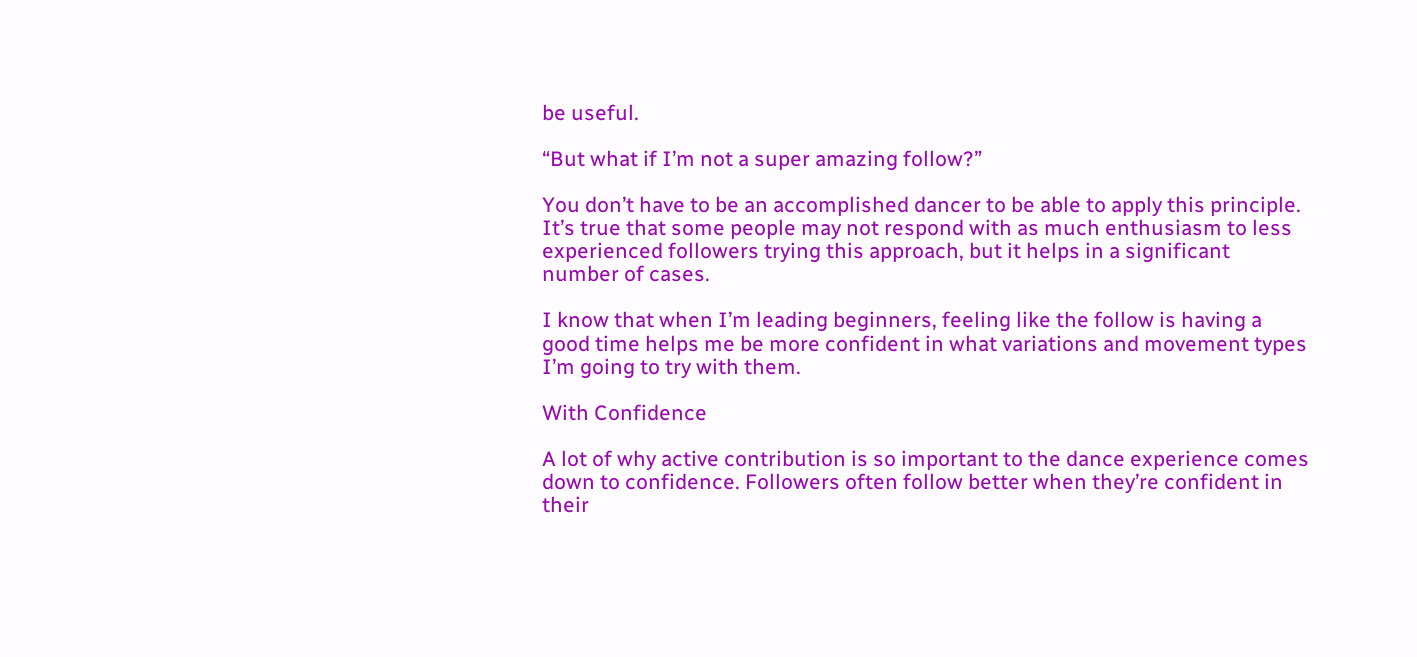be useful.

“But what if I’m not a super amazing follow?”

You don’t have to be an accomplished dancer to be able to apply this principle. It’s true that some people may not respond with as much enthusiasm to less experienced followers trying this approach, but it helps in a significant number of cases.

I know that when I’m leading beginners, feeling like the follow is having a good time helps me be more confident in what variations and movement types I’m going to try with them.

With Confidence

A lot of why active contribution is so important to the dance experience comes down to confidence. Followers often follow better when they’re confident in their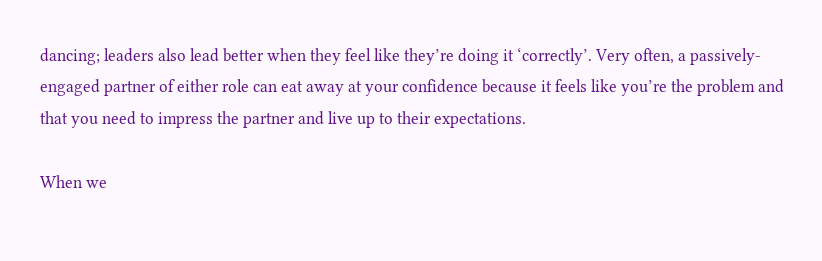dancing; leaders also lead better when they feel like they’re doing it ‘correctly’. Very often, a passively-engaged partner of either role can eat away at your confidence because it feels like you’re the problem and that you need to impress the partner and live up to their expectations.

When we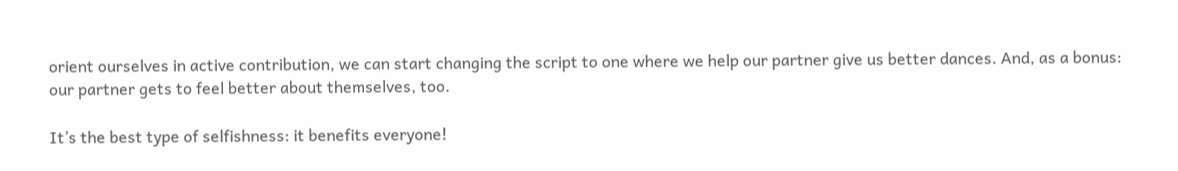orient ourselves in active contribution, we can start changing the script to one where we help our partner give us better dances. And, as a bonus: our partner gets to feel better about themselves, too.

It’s the best type of selfishness: it benefits everyone!